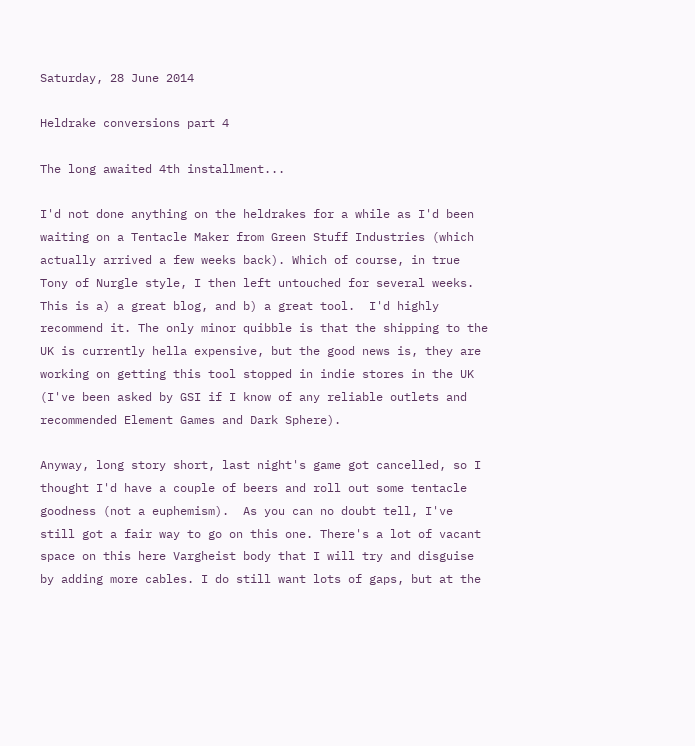Saturday, 28 June 2014

Heldrake conversions part 4

The long awaited 4th installment...

I'd not done anything on the heldrakes for a while as I'd been waiting on a Tentacle Maker from Green Stuff Industries (which actually arrived a few weeks back). Which of course, in true Tony of Nurgle style, I then left untouched for several weeks.  This is a) a great blog, and b) a great tool.  I'd highly recommend it. The only minor quibble is that the shipping to the UK is currently hella expensive, but the good news is, they are working on getting this tool stopped in indie stores in the UK (I've been asked by GSI if I know of any reliable outlets and recommended Element Games and Dark Sphere).

Anyway, long story short, last night's game got cancelled, so I thought I'd have a couple of beers and roll out some tentacle goodness (not a euphemism).  As you can no doubt tell, I've still got a fair way to go on this one. There's a lot of vacant space on this here Vargheist body that I will try and disguise by adding more cables. I do still want lots of gaps, but at the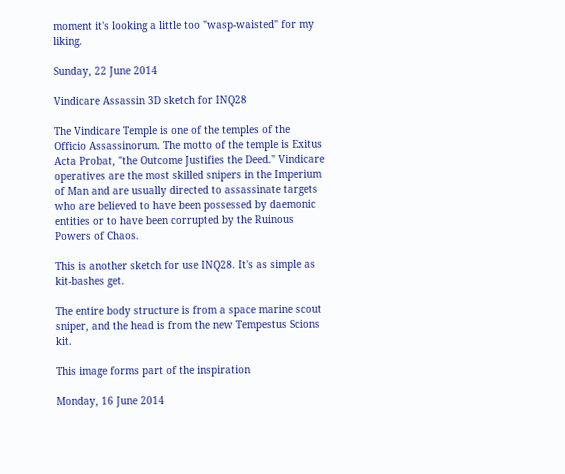moment it's looking a little too "wasp-waisted" for my liking.

Sunday, 22 June 2014

Vindicare Assassin 3D sketch for INQ28

The Vindicare Temple is one of the temples of the Officio Assassinorum. The motto of the temple is Exitus Acta Probat, "the Outcome Justifies the Deed." Vindicare operatives are the most skilled snipers in the Imperium of Man and are usually directed to assassinate targets who are believed to have been possessed by daemonic entities or to have been corrupted by the Ruinous Powers of Chaos.

This is another sketch for use INQ28. It's as simple as kit-bashes get.

The entire body structure is from a space marine scout sniper, and the head is from the new Tempestus Scions kit.

This image forms part of the inspiration

Monday, 16 June 2014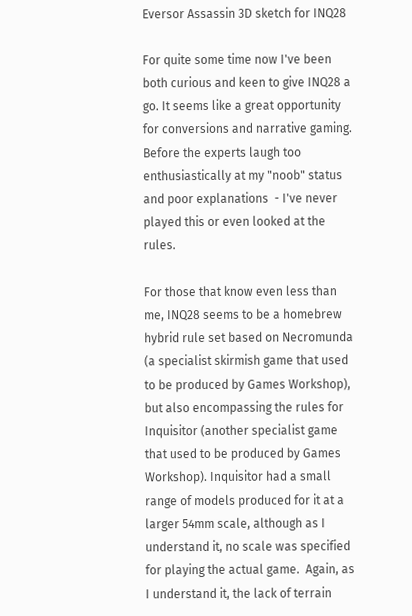Eversor Assassin 3D sketch for INQ28

For quite some time now I've been both curious and keen to give INQ28 a go. It seems like a great opportunity for conversions and narrative gaming. Before the experts laugh too enthusiastically at my "noob" status and poor explanations  - I've never played this or even looked at the rules.

For those that know even less than me, INQ28 seems to be a homebrew hybrid rule set based on Necromunda (a specialist skirmish game that used to be produced by Games Workshop), but also encompassing the rules for Inquisitor (another specialist game that used to be produced by Games Workshop). Inquisitor had a small range of models produced for it at a larger 54mm scale, although as I understand it, no scale was specified for playing the actual game.  Again, as I understand it, the lack of terrain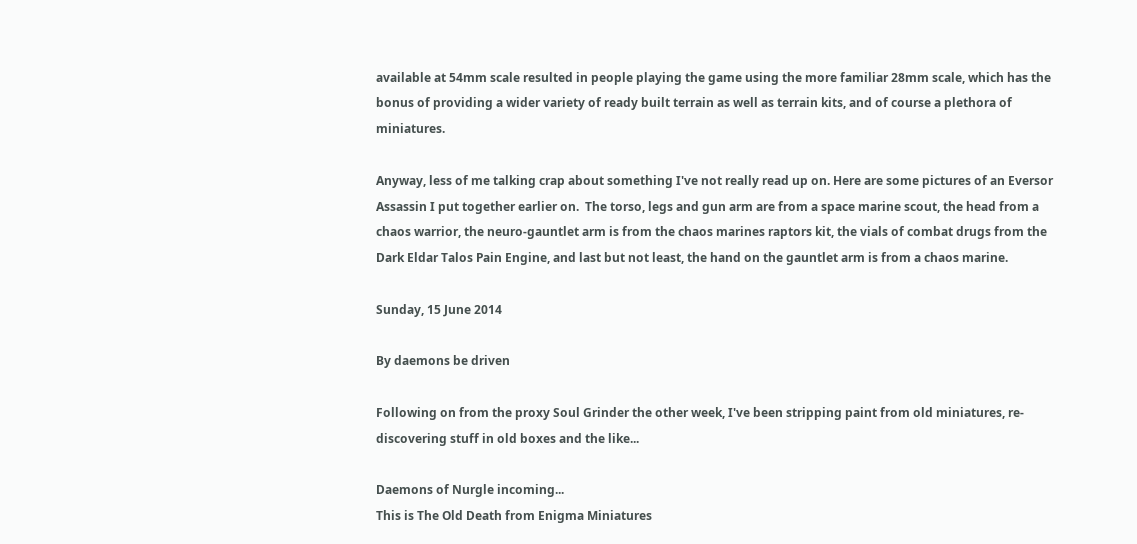available at 54mm scale resulted in people playing the game using the more familiar 28mm scale, which has the bonus of providing a wider variety of ready built terrain as well as terrain kits, and of course a plethora of miniatures.

Anyway, less of me talking crap about something I've not really read up on. Here are some pictures of an Eversor Assassin I put together earlier on.  The torso, legs and gun arm are from a space marine scout, the head from a chaos warrior, the neuro-gauntlet arm is from the chaos marines raptors kit, the vials of combat drugs from the Dark Eldar Talos Pain Engine, and last but not least, the hand on the gauntlet arm is from a chaos marine.

Sunday, 15 June 2014

By daemons be driven

Following on from the proxy Soul Grinder the other week, I've been stripping paint from old miniatures, re-discovering stuff in old boxes and the like...

Daemons of Nurgle incoming...
This is The Old Death from Enigma Miniatures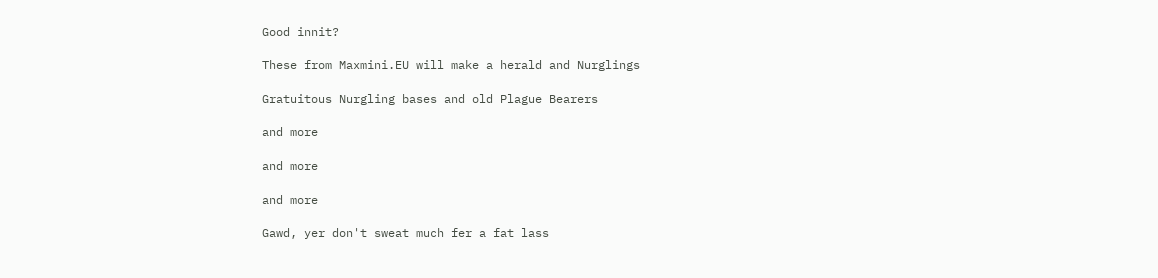Good innit?

These from Maxmini.EU will make a herald and Nurglings

Gratuitous Nurgling bases and old Plague Bearers

and more

and more

and more

Gawd, yer don't sweat much fer a fat lass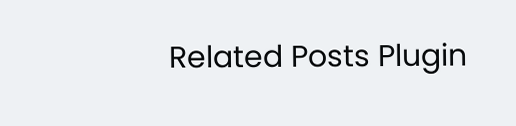Related Posts Plugin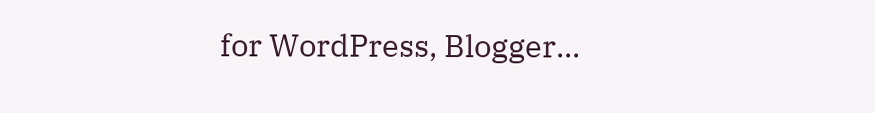for WordPress, Blogger...